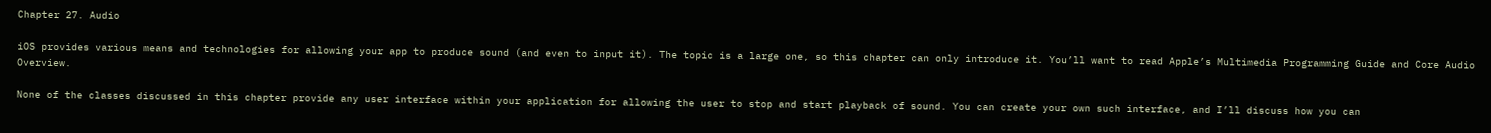Chapter 27. Audio

iOS provides various means and technologies for allowing your app to produce sound (and even to input it). The topic is a large one, so this chapter can only introduce it. You’ll want to read Apple’s Multimedia Programming Guide and Core Audio Overview.

None of the classes discussed in this chapter provide any user interface within your application for allowing the user to stop and start playback of sound. You can create your own such interface, and I’ll discuss how you can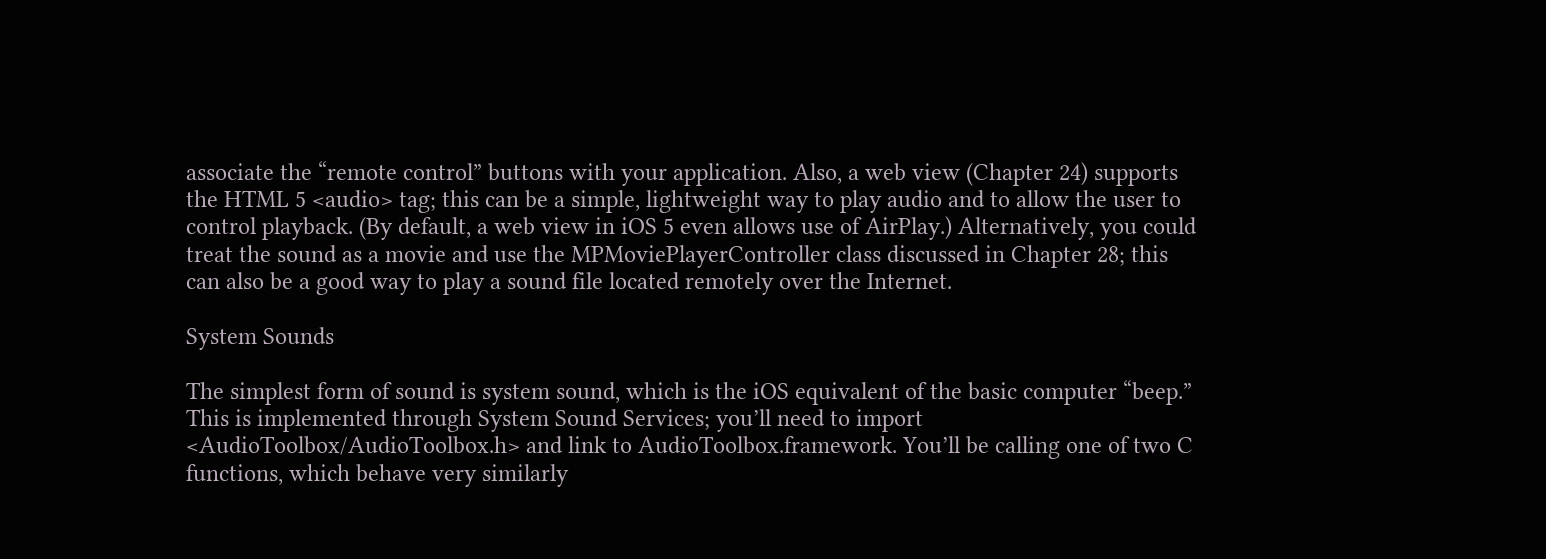associate the “remote control” buttons with your application. Also, a web view (Chapter 24) supports the HTML 5 <audio> tag; this can be a simple, lightweight way to play audio and to allow the user to control playback. (By default, a web view in iOS 5 even allows use of AirPlay.) Alternatively, you could treat the sound as a movie and use the MPMoviePlayerController class discussed in Chapter 28; this can also be a good way to play a sound file located remotely over the Internet.

System Sounds

The simplest form of sound is system sound, which is the iOS equivalent of the basic computer “beep.” This is implemented through System Sound Services; you’ll need to import <AudioToolbox/AudioToolbox.h> and link to AudioToolbox.framework. You’ll be calling one of two C functions, which behave very similarly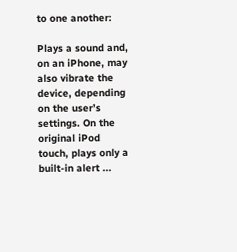to one another:

Plays a sound and, on an iPhone, may also vibrate the device, depending on the user’s settings. On the original iPod touch, plays only a built-in alert ...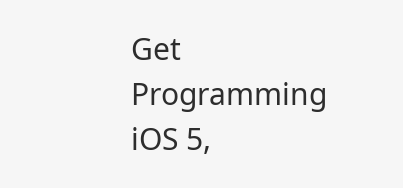Get Programming iOS 5,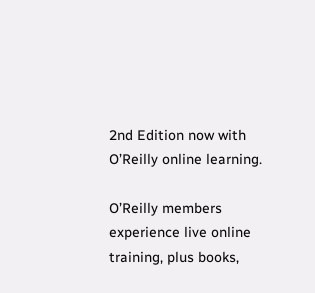2nd Edition now with O’Reilly online learning.

O’Reilly members experience live online training, plus books,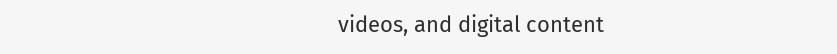videos, and digital content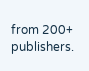from 200+ publishers.